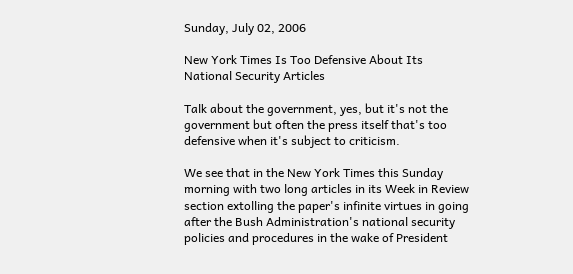Sunday, July 02, 2006

New York Times Is Too Defensive About Its National Security Articles

Talk about the government, yes, but it's not the government but often the press itself that's too defensive when it's subject to criticism.

We see that in the New York Times this Sunday morning with two long articles in its Week in Review section extolling the paper's infinite virtues in going after the Bush Administration's national security policies and procedures in the wake of President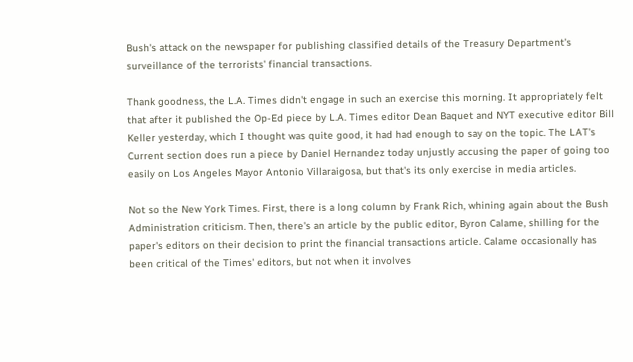Bush's attack on the newspaper for publishing classified details of the Treasury Department's surveillance of the terrorists' financial transactions.

Thank goodness, the L.A. Times didn't engage in such an exercise this morning. It appropriately felt that after it published the Op-Ed piece by L.A. Times editor Dean Baquet and NYT executive editor Bill Keller yesterday, which I thought was quite good, it had had enough to say on the topic. The LAT's Current section does run a piece by Daniel Hernandez today unjustly accusing the paper of going too easily on Los Angeles Mayor Antonio Villaraigosa, but that's its only exercise in media articles.

Not so the New York Times. First, there is a long column by Frank Rich, whining again about the Bush Administration criticism. Then, there's an article by the public editor, Byron Calame, shilling for the paper's editors on their decision to print the financial transactions article. Calame occasionally has been critical of the Times' editors, but not when it involves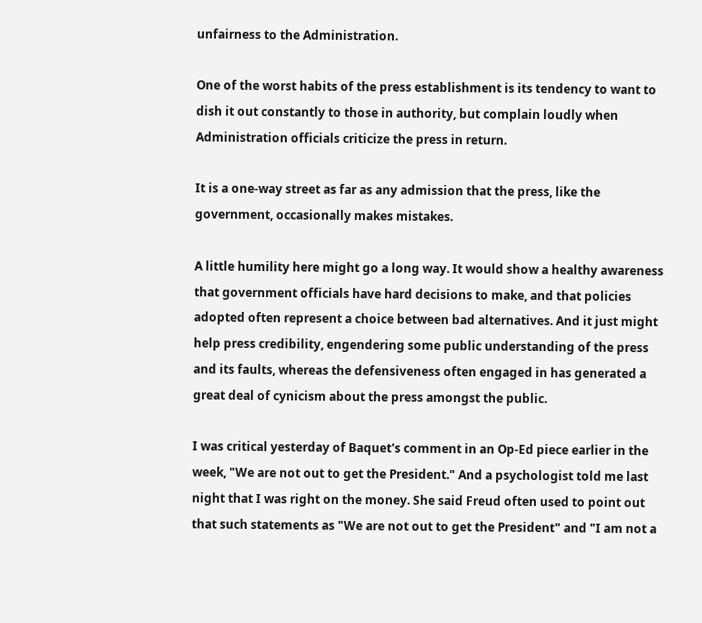unfairness to the Administration.

One of the worst habits of the press establishment is its tendency to want to dish it out constantly to those in authority, but complain loudly when Administration officials criticize the press in return.

It is a one-way street as far as any admission that the press, like the government, occasionally makes mistakes.

A little humility here might go a long way. It would show a healthy awareness that government officials have hard decisions to make, and that policies adopted often represent a choice between bad alternatives. And it just might help press credibility, engendering some public understanding of the press and its faults, whereas the defensiveness often engaged in has generated a great deal of cynicism about the press amongst the public.

I was critical yesterday of Baquet's comment in an Op-Ed piece earlier in the week, "We are not out to get the President." And a psychologist told me last night that I was right on the money. She said Freud often used to point out that such statements as "We are not out to get the President" and "I am not a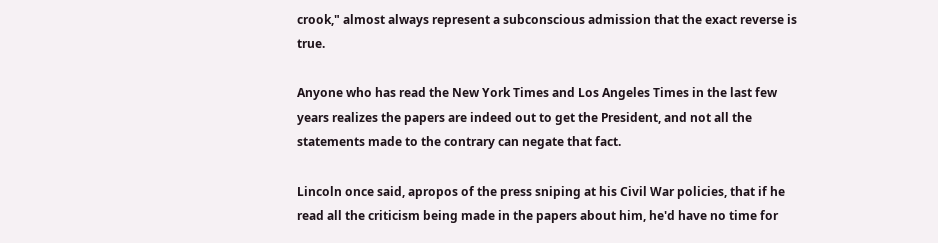crook," almost always represent a subconscious admission that the exact reverse is true.

Anyone who has read the New York Times and Los Angeles Times in the last few years realizes the papers are indeed out to get the President, and not all the statements made to the contrary can negate that fact.

Lincoln once said, apropos of the press sniping at his Civil War policies, that if he read all the criticism being made in the papers about him, he'd have no time for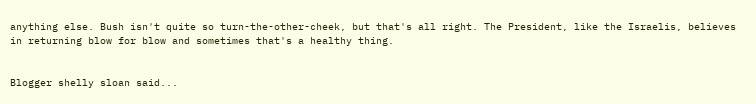anything else. Bush isn't quite so turn-the-other-cheek, but that's all right. The President, like the Israelis, believes in returning blow for blow and sometimes that's a healthy thing.


Blogger shelly sloan said...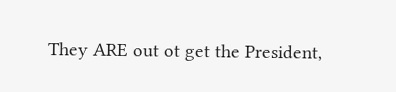They ARE out ot get the President,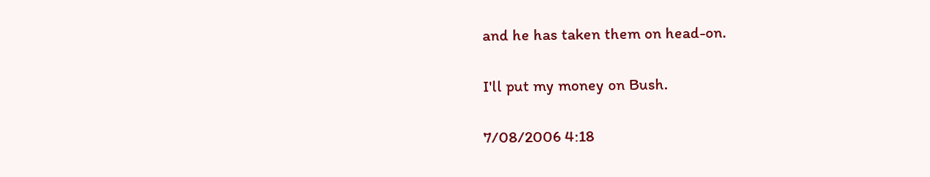and he has taken them on head-on.

I'll put my money on Bush.

7/08/2006 4:18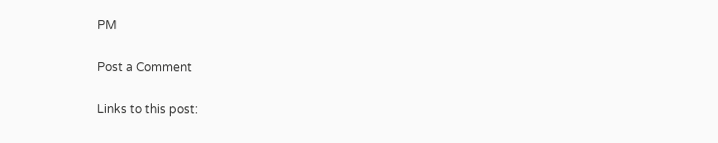PM

Post a Comment

Links to this post: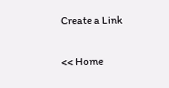Create a Link

<< Home